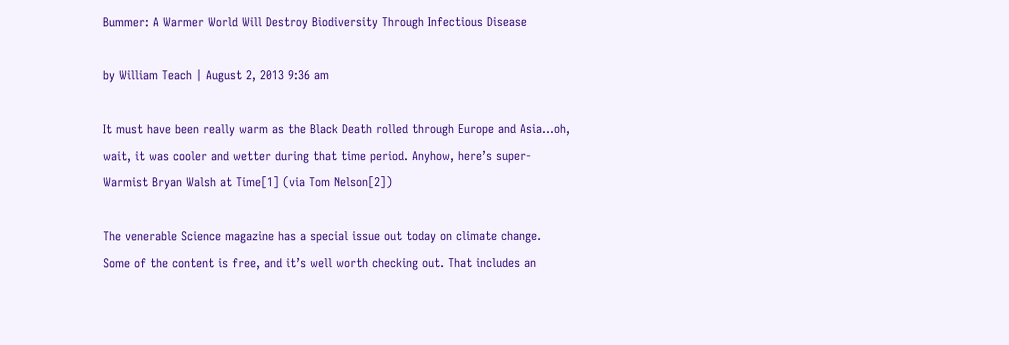Bummer: A Warmer World Will Destroy Biodiversity Through Infectious Disease

by William Teach | August 2, 2013 9:36 am

It must have been really warm as the Black Death rolled through Europe and Asia…oh, wait, it was cooler and wetter during that time period. Anyhow, here’s super-Warmist Bryan Walsh at Time[1] (via Tom Nelson[2])

The venerable Science magazine has a special issue out today on climate change. Some of the content is free, and it’s well worth checking out. That includes an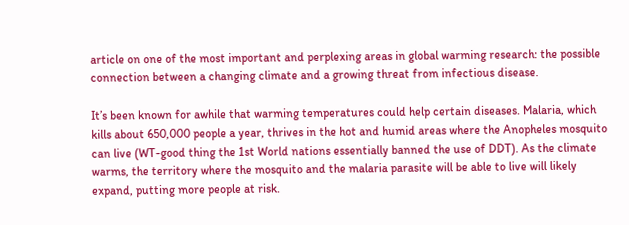article on one of the most important and perplexing areas in global warming research: the possible connection between a changing climate and a growing threat from infectious disease.

It’s been known for awhile that warming temperatures could help certain diseases. Malaria, which kills about 650,000 people a year, thrives in the hot and humid areas where the Anopheles mosquito can live (WT-good thing the 1st World nations essentially banned the use of DDT). As the climate warms, the territory where the mosquito and the malaria parasite will be able to live will likely expand, putting more people at risk.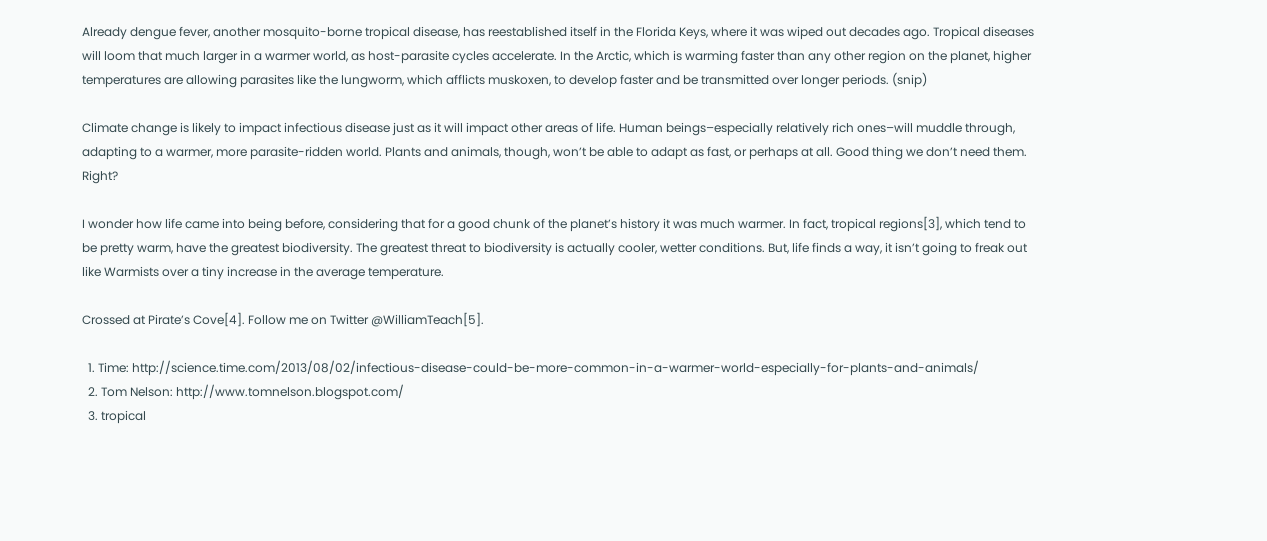Already dengue fever, another mosquito-borne tropical disease, has reestablished itself in the Florida Keys, where it was wiped out decades ago. Tropical diseases will loom that much larger in a warmer world, as host-parasite cycles accelerate. In the Arctic, which is warming faster than any other region on the planet, higher temperatures are allowing parasites like the lungworm, which afflicts muskoxen, to develop faster and be transmitted over longer periods. (snip)

Climate change is likely to impact infectious disease just as it will impact other areas of life. Human beings–especially relatively rich ones–will muddle through, adapting to a warmer, more parasite-ridden world. Plants and animals, though, won’t be able to adapt as fast, or perhaps at all. Good thing we don’t need them. Right?

I wonder how life came into being before, considering that for a good chunk of the planet’s history it was much warmer. In fact, tropical regions[3], which tend to be pretty warm, have the greatest biodiversity. The greatest threat to biodiversity is actually cooler, wetter conditions. But, life finds a way, it isn’t going to freak out like Warmists over a tiny increase in the average temperature.

Crossed at Pirate’s Cove[4]. Follow me on Twitter @WilliamTeach[5].

  1. Time: http://science.time.com/2013/08/02/infectious-disease-could-be-more-common-in-a-warmer-world-especially-for-plants-and-animals/
  2. Tom Nelson: http://www.tomnelson.blogspot.com/
  3. tropical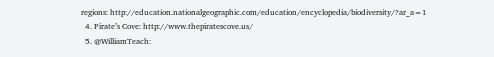regions: http://education.nationalgeographic.com/education/encyclopedia/biodiversity/?ar_a=1
  4. Pirate’s Cove: http://www.thepiratescove.us/
  5. @WilliamTeach: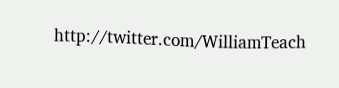http://twitter.com/WilliamTeach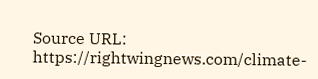Source URL: https://rightwingnews.com/climate-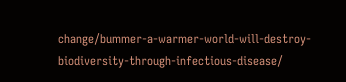change/bummer-a-warmer-world-will-destroy-biodiversity-through-infectious-disease/